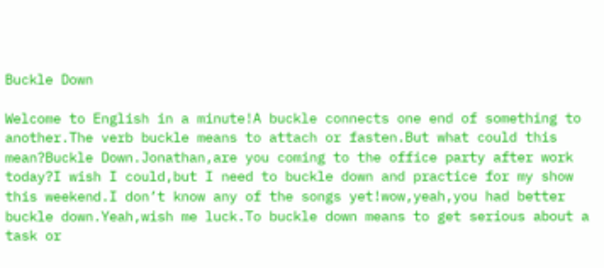Buckle Down

Welcome to English in a minute!A buckle connects one end of something to another.The verb buckle means to attach or fasten.But what could this mean?Buckle Down.Jonathan,are you coming to the office party after work today?I wish I could,but I need to buckle down and practice for my show this weekend.I don’t know any of the songs yet!wow,yeah,you had better buckle down.Yeah,wish me luck.To buckle down means to get serious about a task or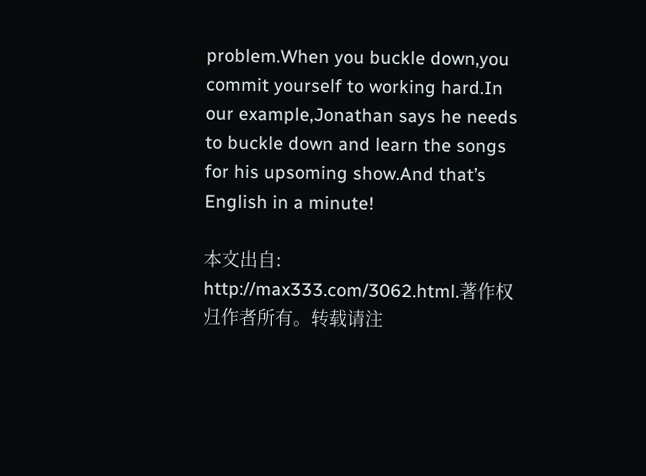problem.When you buckle down,you commit yourself to working hard.In our example,Jonathan says he needs to buckle down and learn the songs for his upsoming show.And that’s English in a minute!

本文出自: http://max333.com/3062.html.著作权归作者所有。转载请注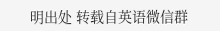明出处 转载自英语微信群